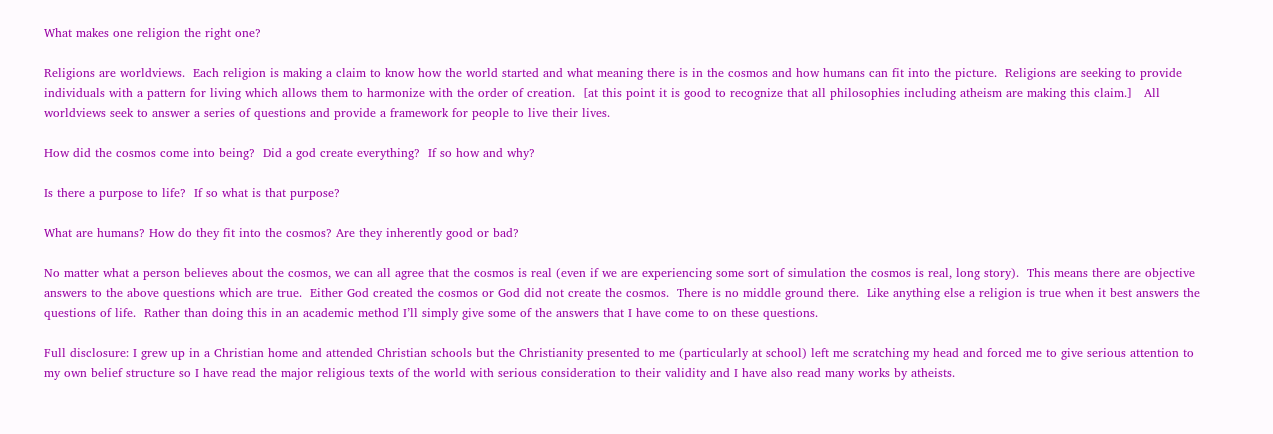What makes one religion the right one?

Religions are worldviews.  Each religion is making a claim to know how the world started and what meaning there is in the cosmos and how humans can fit into the picture.  Religions are seeking to provide individuals with a pattern for living which allows them to harmonize with the order of creation.  [at this point it is good to recognize that all philosophies including atheism are making this claim.]   All worldviews seek to answer a series of questions and provide a framework for people to live their lives.

How did the cosmos come into being?  Did a god create everything?  If so how and why?

Is there a purpose to life?  If so what is that purpose?

What are humans? How do they fit into the cosmos? Are they inherently good or bad?

No matter what a person believes about the cosmos, we can all agree that the cosmos is real (even if we are experiencing some sort of simulation the cosmos is real, long story).  This means there are objective answers to the above questions which are true.  Either God created the cosmos or God did not create the cosmos.  There is no middle ground there.  Like anything else a religion is true when it best answers the questions of life.  Rather than doing this in an academic method I’ll simply give some of the answers that I have come to on these questions.

Full disclosure: I grew up in a Christian home and attended Christian schools but the Christianity presented to me (particularly at school) left me scratching my head and forced me to give serious attention to my own belief structure so I have read the major religious texts of the world with serious consideration to their validity and I have also read many works by atheists.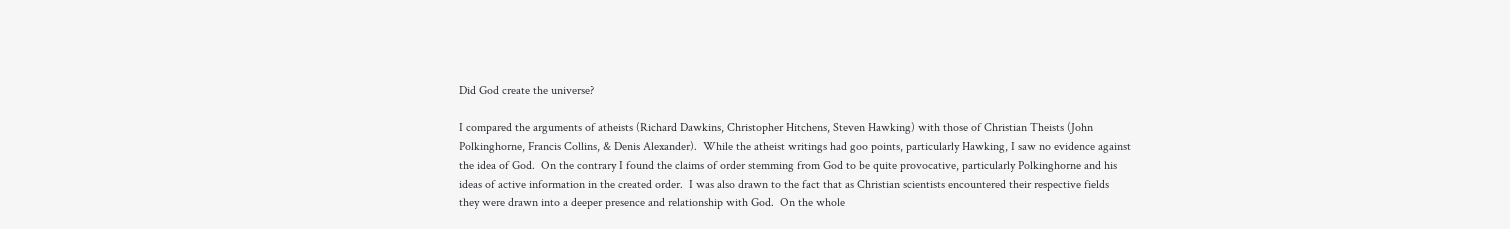Did God create the universe?

I compared the arguments of atheists (Richard Dawkins, Christopher Hitchens, Steven Hawking) with those of Christian Theists (John Polkinghorne, Francis Collins, & Denis Alexander).  While the atheist writings had goo points, particularly Hawking, I saw no evidence against the idea of God.  On the contrary I found the claims of order stemming from God to be quite provocative, particularly Polkinghorne and his ideas of active information in the created order.  I was also drawn to the fact that as Christian scientists encountered their respective fields they were drawn into a deeper presence and relationship with God.  On the whole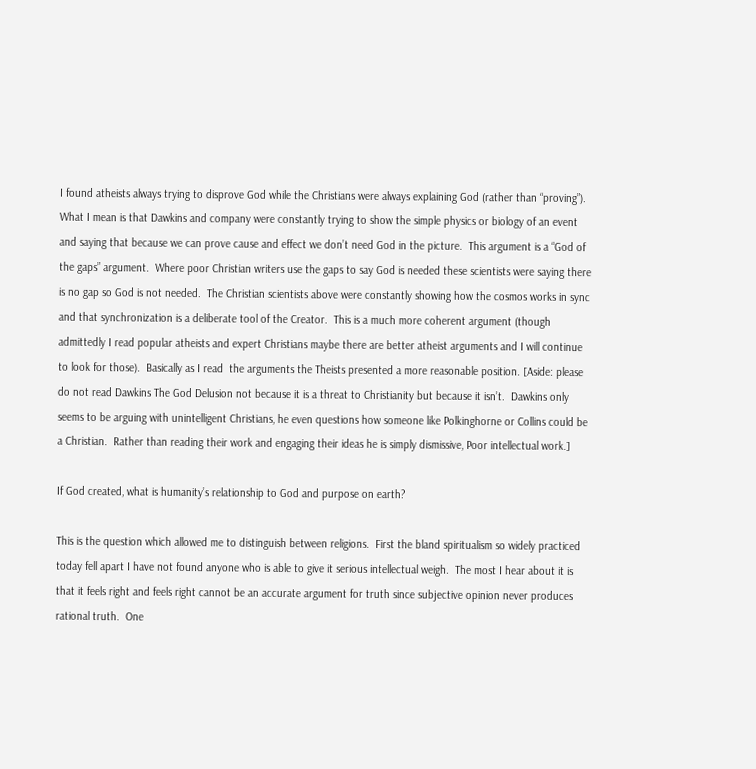I found atheists always trying to disprove God while the Christians were always explaining God (rather than “proving”).  What I mean is that Dawkins and company were constantly trying to show the simple physics or biology of an event and saying that because we can prove cause and effect we don’t need God in the picture.  This argument is a “God of the gaps” argument.  Where poor Christian writers use the gaps to say God is needed these scientists were saying there is no gap so God is not needed.  The Christian scientists above were constantly showing how the cosmos works in sync and that synchronization is a deliberate tool of the Creator.  This is a much more coherent argument (though admittedly I read popular atheists and expert Christians maybe there are better atheist arguments and I will continue to look for those).  Basically as I read  the arguments the Theists presented a more reasonable position. [Aside: please do not read Dawkins The God Delusion not because it is a threat to Christianity but because it isn’t.  Dawkins only seems to be arguing with unintelligent Christians, he even questions how someone like Polkinghorne or Collins could be a Christian.  Rather than reading their work and engaging their ideas he is simply dismissive, Poor intellectual work.]

If God created, what is humanity’s relationship to God and purpose on earth?

This is the question which allowed me to distinguish between religions.  First the bland spiritualism so widely practiced today fell apart I have not found anyone who is able to give it serious intellectual weigh.  The most I hear about it is that it feels right and feels right cannot be an accurate argument for truth since subjective opinion never produces rational truth.  One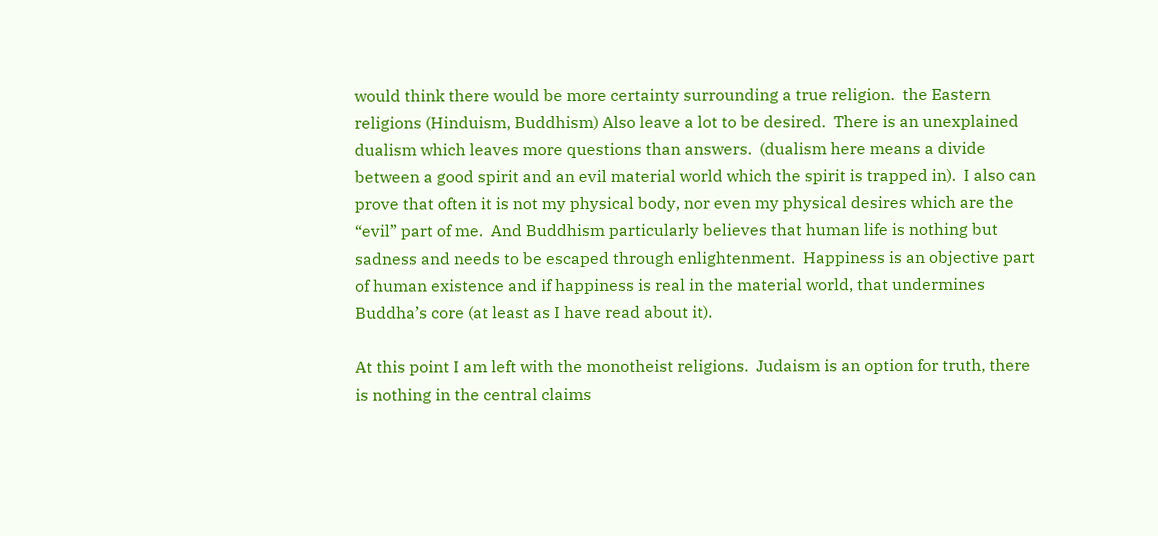would think there would be more certainty surrounding a true religion.  the Eastern religions (Hinduism, Buddhism) Also leave a lot to be desired.  There is an unexplained dualism which leaves more questions than answers.  (dualism here means a divide between a good spirit and an evil material world which the spirit is trapped in).  I also can prove that often it is not my physical body, nor even my physical desires which are the “evil” part of me.  And Buddhism particularly believes that human life is nothing but sadness and needs to be escaped through enlightenment.  Happiness is an objective part of human existence and if happiness is real in the material world, that undermines Buddha’s core (at least as I have read about it).

At this point I am left with the monotheist religions.  Judaism is an option for truth, there is nothing in the central claims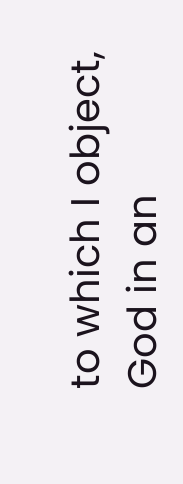to which I object, God in an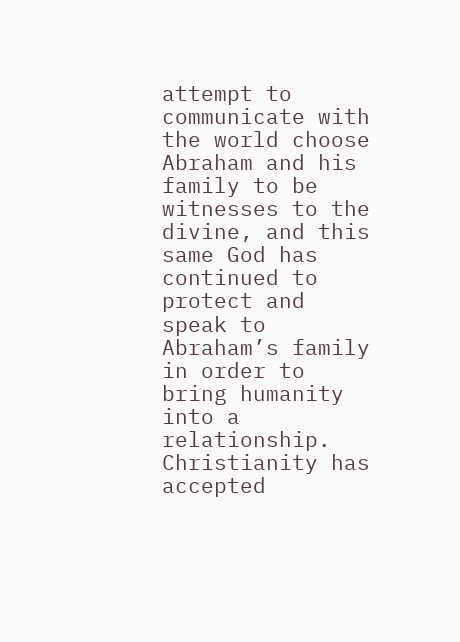attempt to communicate with the world choose Abraham and his family to be witnesses to the divine, and this same God has continued to protect and speak to Abraham’s family in order to bring humanity into a relationship.  Christianity has accepted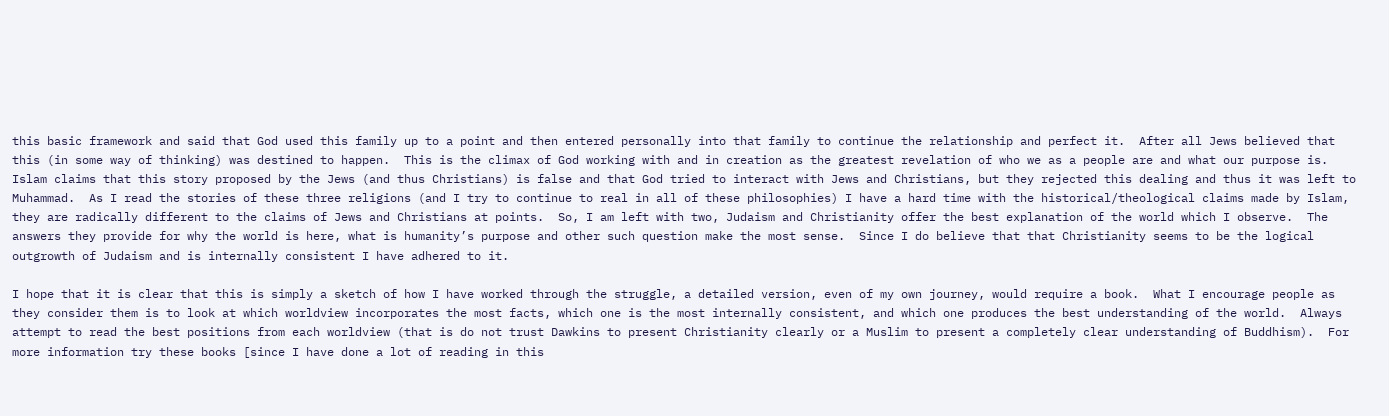this basic framework and said that God used this family up to a point and then entered personally into that family to continue the relationship and perfect it.  After all Jews believed that this (in some way of thinking) was destined to happen.  This is the climax of God working with and in creation as the greatest revelation of who we as a people are and what our purpose is.  Islam claims that this story proposed by the Jews (and thus Christians) is false and that God tried to interact with Jews and Christians, but they rejected this dealing and thus it was left to Muhammad.  As I read the stories of these three religions (and I try to continue to real in all of these philosophies) I have a hard time with the historical/theological claims made by Islam, they are radically different to the claims of Jews and Christians at points.  So, I am left with two, Judaism and Christianity offer the best explanation of the world which I observe.  The answers they provide for why the world is here, what is humanity’s purpose and other such question make the most sense.  Since I do believe that that Christianity seems to be the logical outgrowth of Judaism and is internally consistent I have adhered to it.

I hope that it is clear that this is simply a sketch of how I have worked through the struggle, a detailed version, even of my own journey, would require a book.  What I encourage people as they consider them is to look at which worldview incorporates the most facts, which one is the most internally consistent, and which one produces the best understanding of the world.  Always attempt to read the best positions from each worldview (that is do not trust Dawkins to present Christianity clearly or a Muslim to present a completely clear understanding of Buddhism).  For more information try these books [since I have done a lot of reading in this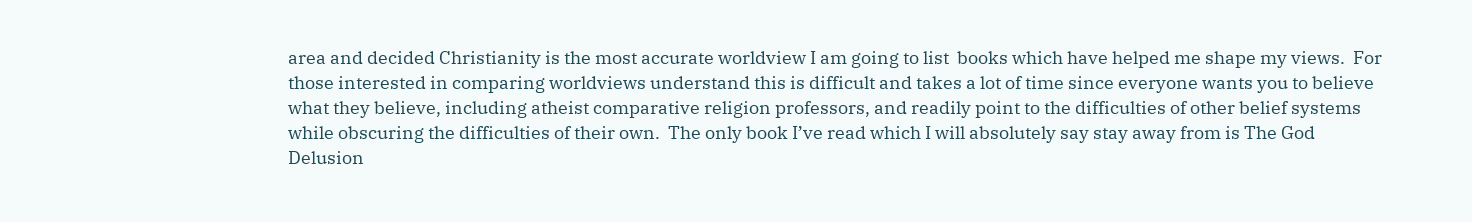area and decided Christianity is the most accurate worldview I am going to list  books which have helped me shape my views.  For those interested in comparing worldviews understand this is difficult and takes a lot of time since everyone wants you to believe what they believe, including atheist comparative religion professors, and readily point to the difficulties of other belief systems while obscuring the difficulties of their own.  The only book I’ve read which I will absolutely say stay away from is The God Delusion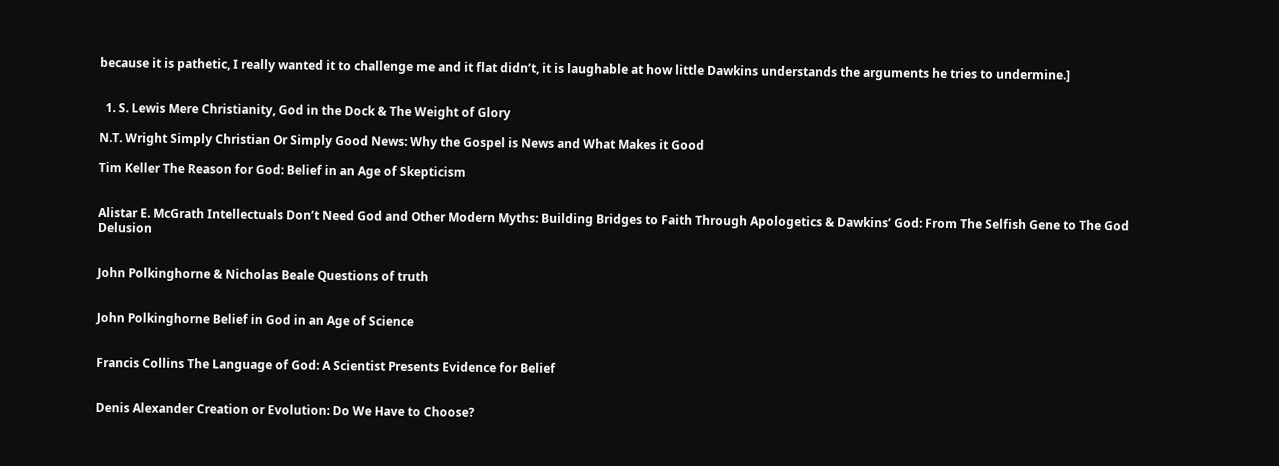because it is pathetic, I really wanted it to challenge me and it flat didn’t, it is laughable at how little Dawkins understands the arguments he tries to undermine.]


  1. S. Lewis Mere Christianity, God in the Dock & The Weight of Glory

N.T. Wright Simply Christian Or Simply Good News: Why the Gospel is News and What Makes it Good

Tim Keller The Reason for God: Belief in an Age of Skepticism


Alistar E. McGrath Intellectuals Don’t Need God and Other Modern Myths: Building Bridges to Faith Through Apologetics & Dawkins’ God: From The Selfish Gene to The God Delusion


John Polkinghorne & Nicholas Beale Questions of truth


John Polkinghorne Belief in God in an Age of Science


Francis Collins The Language of God: A Scientist Presents Evidence for Belief


Denis Alexander Creation or Evolution: Do We Have to Choose?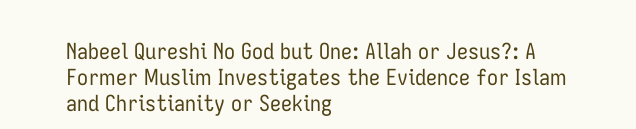Nabeel Qureshi No God but One: Allah or Jesus?: A Former Muslim Investigates the Evidence for Islam and Christianity or Seeking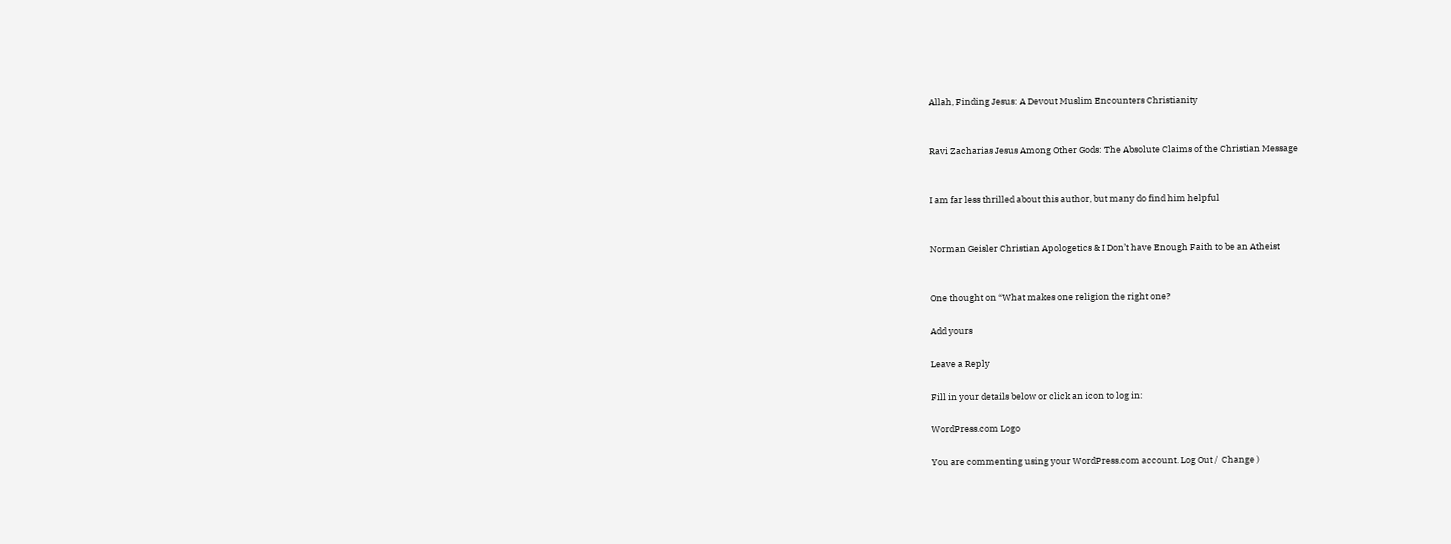Allah, Finding Jesus: A Devout Muslim Encounters Christianity


Ravi Zacharias Jesus Among Other Gods: The Absolute Claims of the Christian Message


I am far less thrilled about this author, but many do find him helpful


Norman Geisler Christian Apologetics & I Don’t have Enough Faith to be an Atheist


One thought on “What makes one religion the right one?

Add yours

Leave a Reply

Fill in your details below or click an icon to log in:

WordPress.com Logo

You are commenting using your WordPress.com account. Log Out /  Change )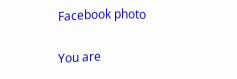Facebook photo

You are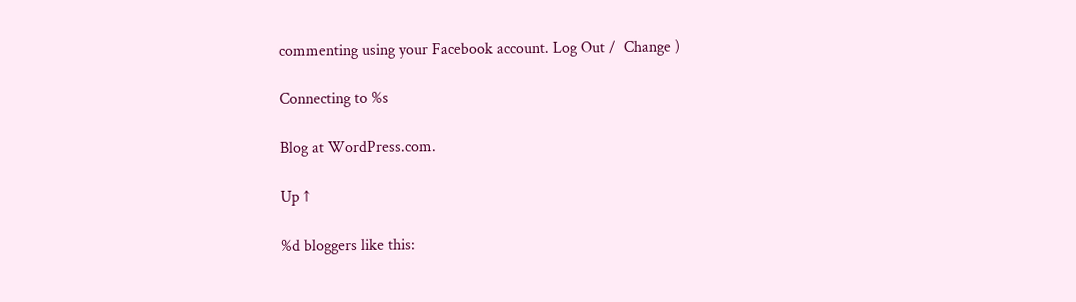commenting using your Facebook account. Log Out /  Change )

Connecting to %s

Blog at WordPress.com.

Up ↑

%d bloggers like this: